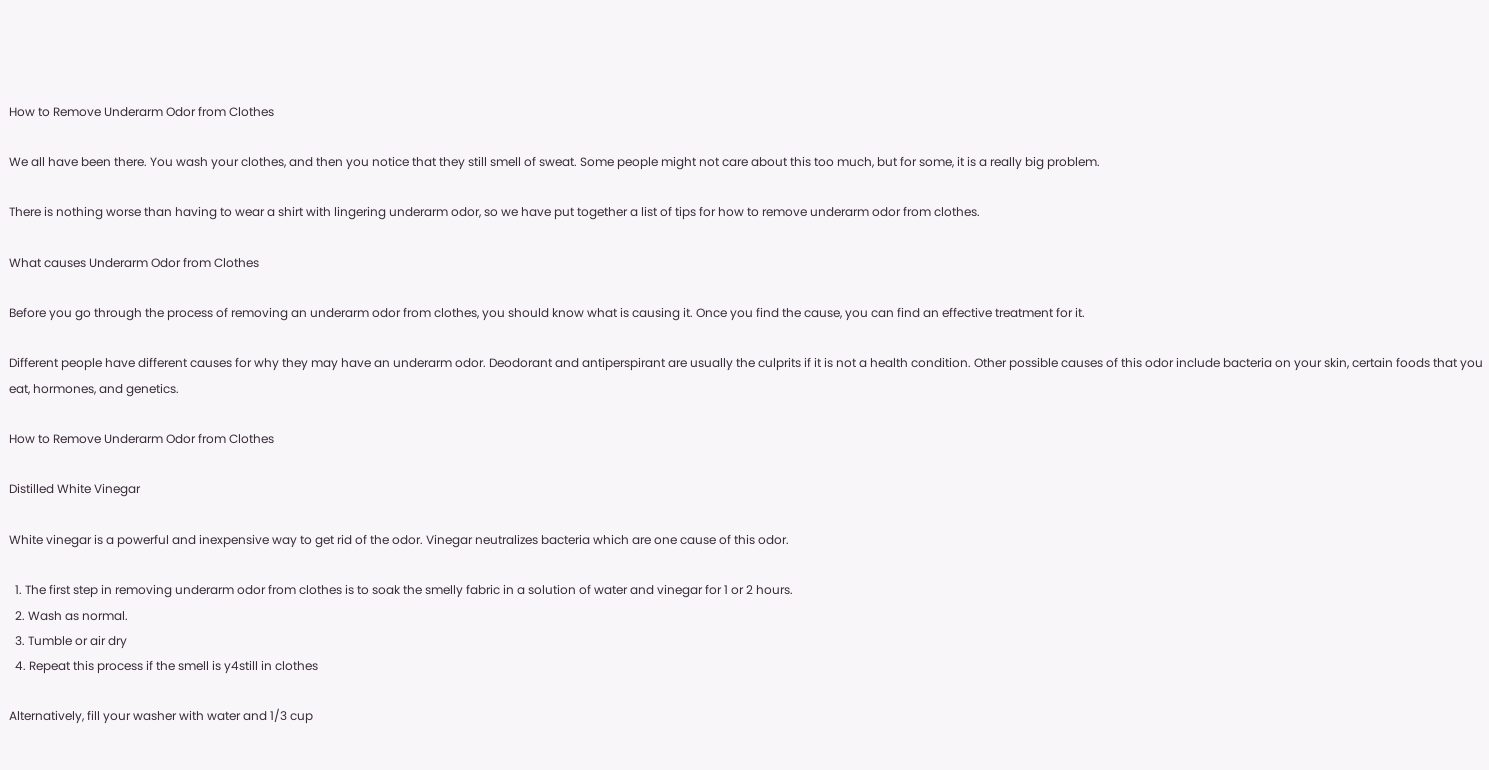How to Remove Underarm Odor from Clothes

We all have been there. You wash your clothes, and then you notice that they still smell of sweat. Some people might not care about this too much, but for some, it is a really big problem.

There is nothing worse than having to wear a shirt with lingering underarm odor, so we have put together a list of tips for how to remove underarm odor from clothes.

What causes Underarm Odor from Clothes

Before you go through the process of removing an underarm odor from clothes, you should know what is causing it. Once you find the cause, you can find an effective treatment for it.

Different people have different causes for why they may have an underarm odor. Deodorant and antiperspirant are usually the culprits if it is not a health condition. Other possible causes of this odor include bacteria on your skin, certain foods that you eat, hormones, and genetics.

How to Remove Underarm Odor from Clothes

Distilled White Vinegar

White vinegar is a powerful and inexpensive way to get rid of the odor. Vinegar neutralizes bacteria which are one cause of this odor.

  1. The first step in removing underarm odor from clothes is to soak the smelly fabric in a solution of water and vinegar for 1 or 2 hours.
  2. Wash as normal.
  3. Tumble or air dry
  4. Repeat this process if the smell is y4still in clothes

Alternatively, fill your washer with water and 1/3 cup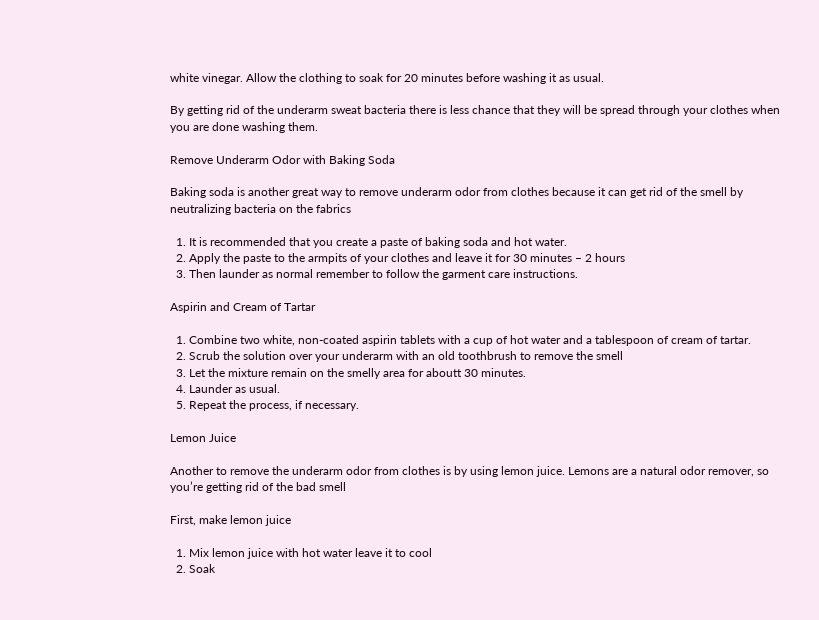white vinegar. Allow the clothing to soak for 20 minutes before washing it as usual.

By getting rid of the underarm sweat bacteria there is less chance that they will be spread through your clothes when you are done washing them.

Remove Underarm Odor with Baking Soda

Baking soda is another great way to remove underarm odor from clothes because it can get rid of the smell by neutralizing bacteria on the fabrics

  1. It is recommended that you create a paste of baking soda and hot water.
  2. Apply the paste to the armpits of your clothes and leave it for 30 minutes – 2 hours
  3. Then launder as normal remember to follow the garment care instructions.

Aspirin and Cream of Tartar

  1. Combine two white, non-coated aspirin tablets with a cup of hot water and a tablespoon of cream of tartar.
  2. Scrub the solution over your underarm with an old toothbrush to remove the smell
  3. Let the mixture remain on the smelly area for aboutt 30 minutes.
  4. Launder as usual.
  5. Repeat the process, if necessary.

Lemon Juice

Another to remove the underarm odor from clothes is by using lemon juice. Lemons are a natural odor remover, so you’re getting rid of the bad smell

First, make lemon juice

  1. Mix lemon juice with hot water leave it to cool
  2. Soak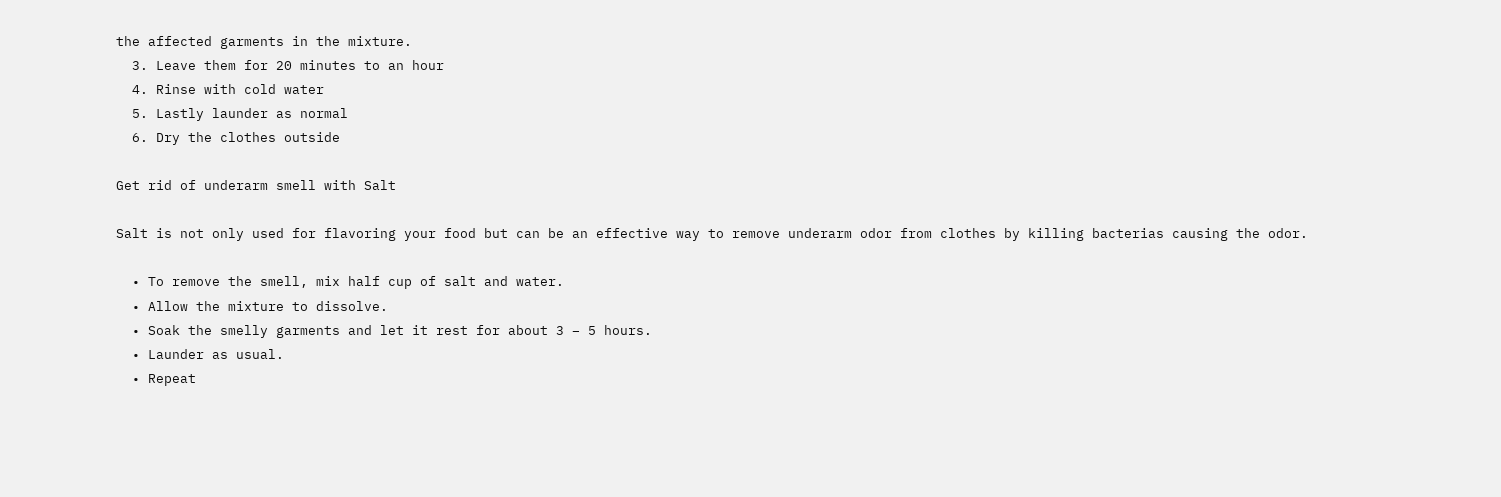the affected garments in the mixture.
  3. Leave them for 20 minutes to an hour
  4. Rinse with cold water
  5. Lastly launder as normal
  6. Dry the clothes outside

Get rid of underarm smell with Salt

Salt is not only used for flavoring your food but can be an effective way to remove underarm odor from clothes by killing bacterias causing the odor.

  • To remove the smell, mix half cup of salt and water.
  • Allow the mixture to dissolve.
  • Soak the smelly garments and let it rest for about 3 – 5 hours.
  • Launder as usual.
  • Repeat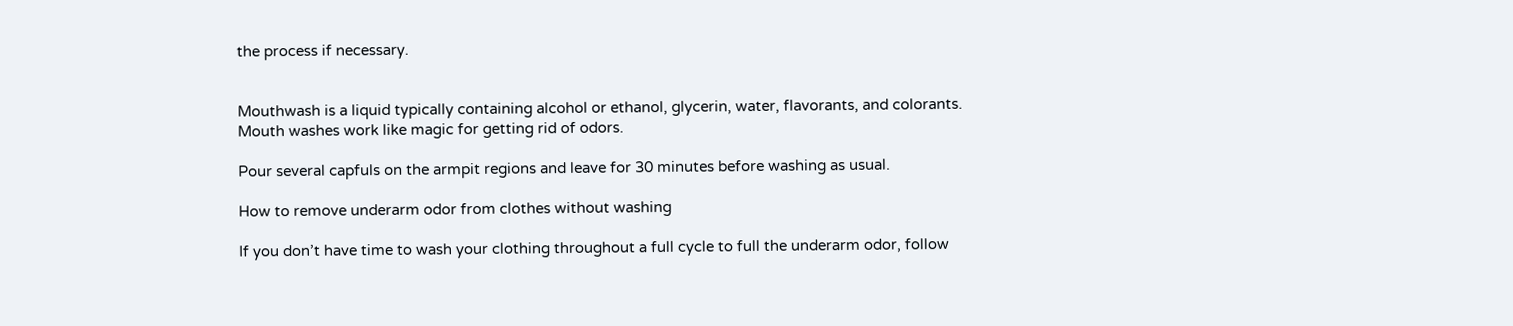the process if necessary.


Mouthwash is a liquid typically containing alcohol or ethanol, glycerin, water, flavorants, and colorants. Mouth washes work like magic for getting rid of odors.

Pour several capfuls on the armpit regions and leave for 30 minutes before washing as usual.

How to remove underarm odor from clothes without washing

If you don’t have time to wash your clothing throughout a full cycle to full the underarm odor, follow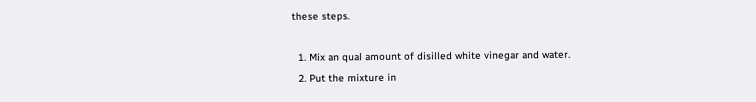these steps.

  1. Mix an qual amount of disilled white vinegar and water.
  2. Put the mixture in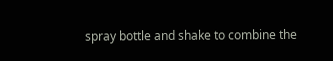spray bottle and shake to combine the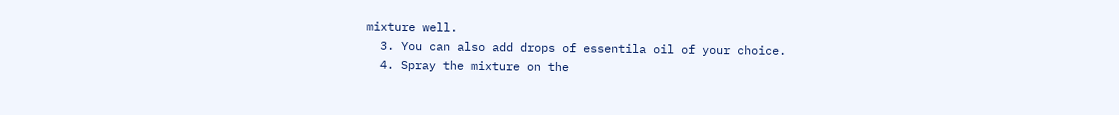mixture well.
  3. You can also add drops of essentila oil of your choice.
  4. Spray the mixture on the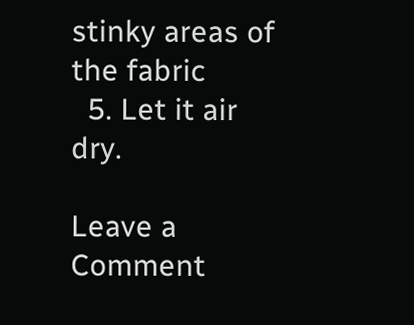stinky areas of the fabric
  5. Let it air dry.

Leave a Comment